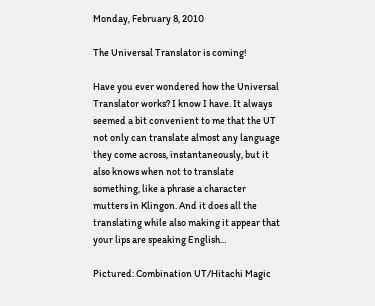Monday, February 8, 2010

The Universal Translator is coming!

Have you ever wondered how the Universal Translator works? I know I have. It always seemed a bit convenient to me that the UT not only can translate almost any language they come across, instantaneously, but it also knows when not to translate something, like a phrase a character mutters in Klingon. And it does all the translating while also making it appear that your lips are speaking English...

Pictured: Combination UT/Hitachi Magic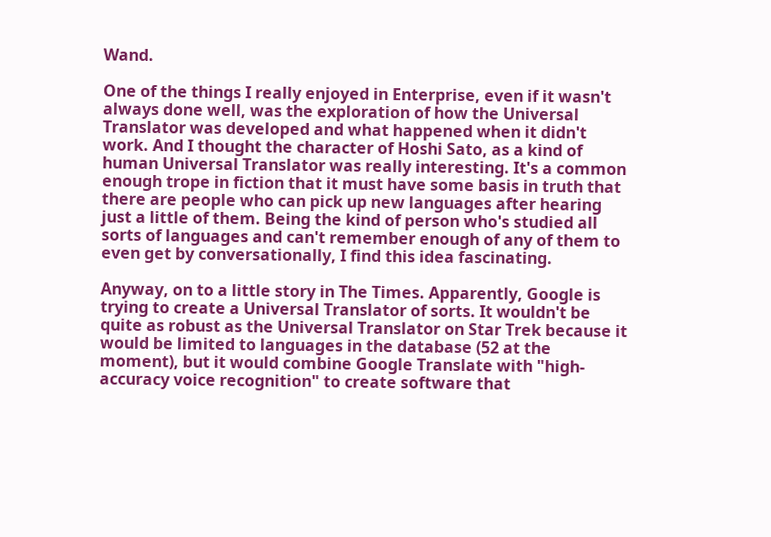Wand.

One of the things I really enjoyed in Enterprise, even if it wasn't always done well, was the exploration of how the Universal Translator was developed and what happened when it didn't work. And I thought the character of Hoshi Sato, as a kind of human Universal Translator was really interesting. It's a common enough trope in fiction that it must have some basis in truth that there are people who can pick up new languages after hearing just a little of them. Being the kind of person who's studied all sorts of languages and can't remember enough of any of them to even get by conversationally, I find this idea fascinating.

Anyway, on to a little story in The Times. Apparently, Google is trying to create a Universal Translator of sorts. It wouldn't be quite as robust as the Universal Translator on Star Trek because it would be limited to languages in the database (52 at the moment), but it would combine Google Translate with "high-accuracy voice recognition" to create software that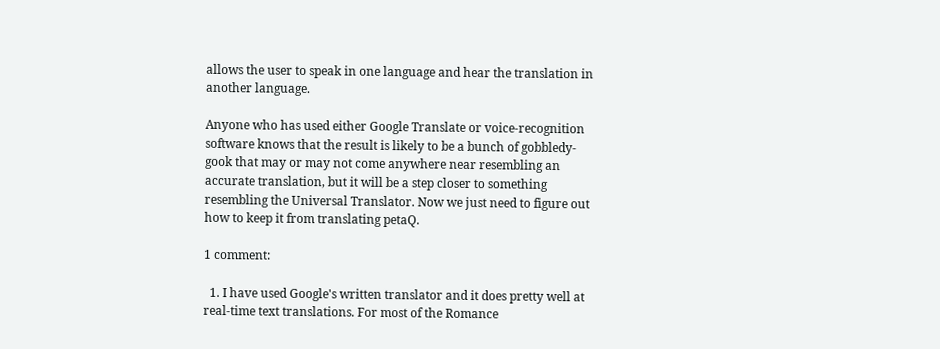allows the user to speak in one language and hear the translation in another language.

Anyone who has used either Google Translate or voice-recognition software knows that the result is likely to be a bunch of gobbledy-gook that may or may not come anywhere near resembling an accurate translation, but it will be a step closer to something resembling the Universal Translator. Now we just need to figure out how to keep it from translating petaQ.

1 comment:

  1. I have used Google's written translator and it does pretty well at real-time text translations. For most of the Romance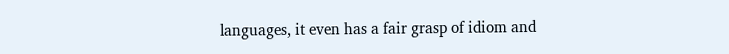languages, it even has a fair grasp of idiom and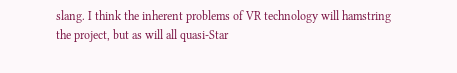slang. I think the inherent problems of VR technology will hamstring the project, but as will all quasi-Star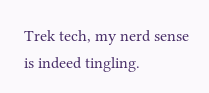Trek tech, my nerd sense is indeed tingling.